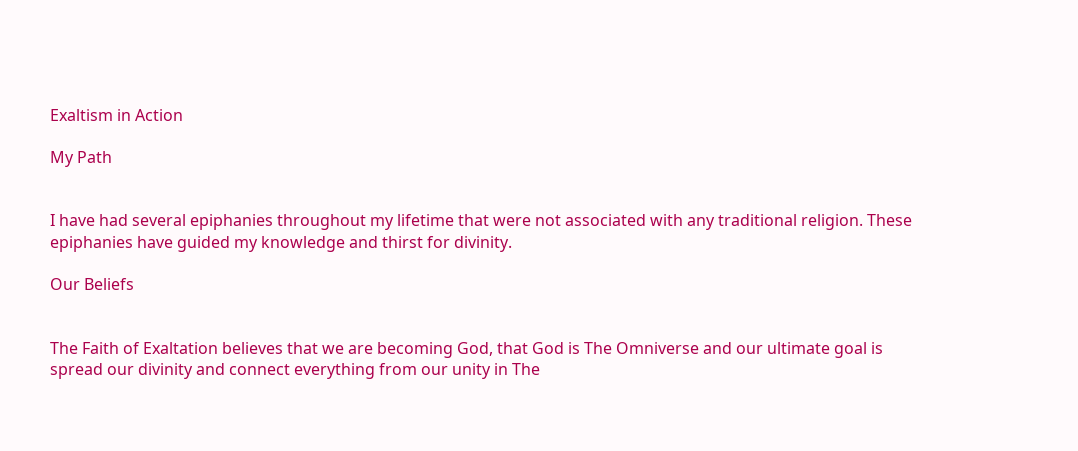Exaltism in Action

My Path


I have had several epiphanies throughout my lifetime that were not associated with any traditional religion. These epiphanies have guided my knowledge and thirst for divinity.

Our Beliefs


The Faith of Exaltation believes that we are becoming God, that God is The Omniverse and our ultimate goal is spread our divinity and connect everything from our unity in The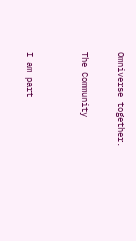Omniverse together.

The Community


I am part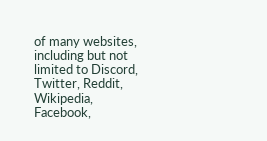of many websites, including but not limited to Discord, Twitter, Reddit, Wikipedia, Facebook,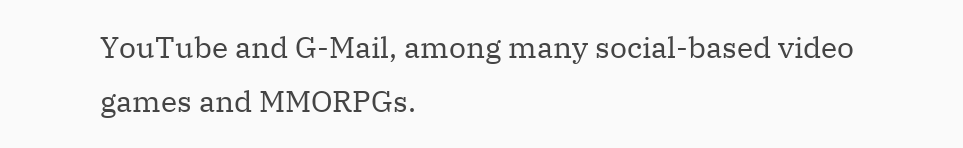YouTube and G-Mail, among many social-based video games and MMORPGs.